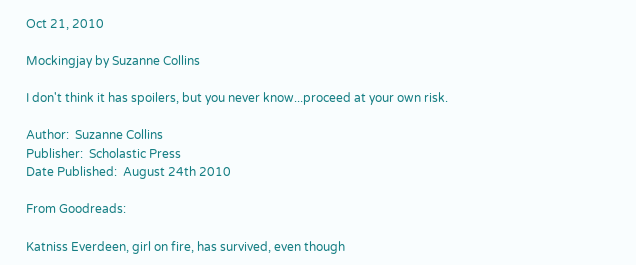Oct 21, 2010

Mockingjay by Suzanne Collins

I don't think it has spoilers, but you never know...proceed at your own risk.

Author:  Suzanne Collins
Publisher:  Scholastic Press
Date Published:  August 24th 2010

From Goodreads:

Katniss Everdeen, girl on fire, has survived, even though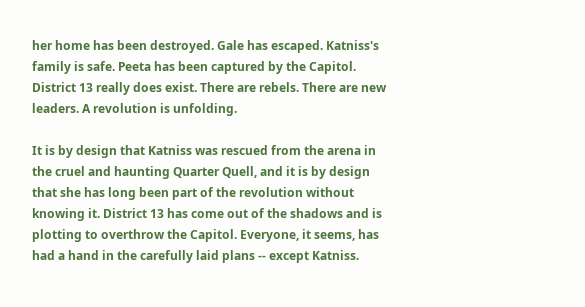her home has been destroyed. Gale has escaped. Katniss's family is safe. Peeta has been captured by the Capitol. District 13 really does exist. There are rebels. There are new leaders. A revolution is unfolding.

It is by design that Katniss was rescued from the arena in the cruel and haunting Quarter Quell, and it is by design that she has long been part of the revolution without knowing it. District 13 has come out of the shadows and is plotting to overthrow the Capitol. Everyone, it seems, has had a hand in the carefully laid plans -- except Katniss.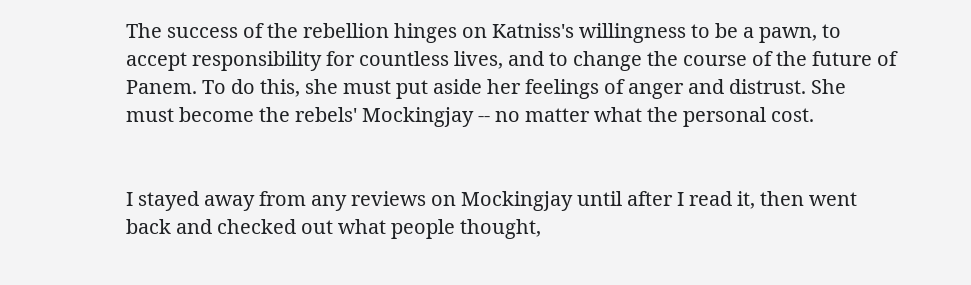The success of the rebellion hinges on Katniss's willingness to be a pawn, to accept responsibility for countless lives, and to change the course of the future of Panem. To do this, she must put aside her feelings of anger and distrust. She must become the rebels' Mockingjay -- no matter what the personal cost.


I stayed away from any reviews on Mockingjay until after I read it, then went back and checked out what people thought,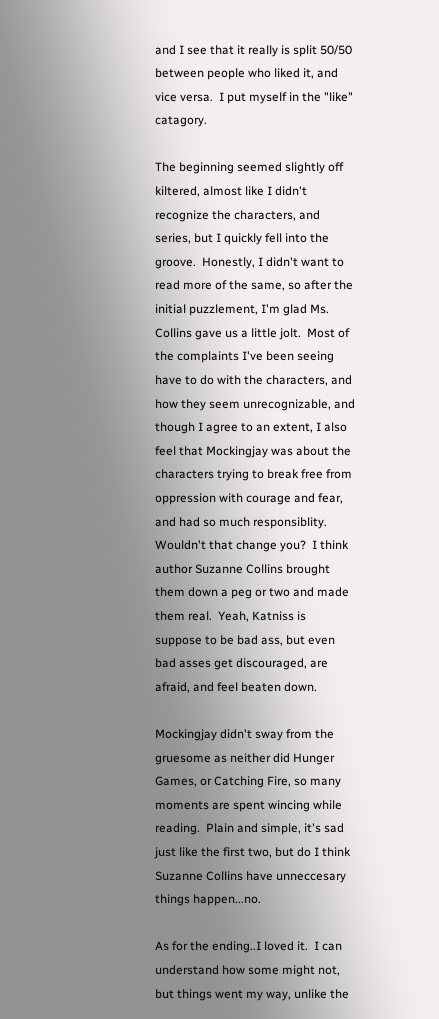and I see that it really is split 50/50 between people who liked it, and vice versa.  I put myself in the "like" catagory.

The beginning seemed slightly off kiltered, almost like I didn't recognize the characters, and series, but I quickly fell into the groove.  Honestly, I didn't want to read more of the same, so after the initial puzzlement, I'm glad Ms. Collins gave us a little jolt.  Most of the complaints I've been seeing have to do with the characters, and how they seem unrecognizable, and though I agree to an extent, I also feel that Mockingjay was about the characters trying to break free from oppression with courage and fear, and had so much responsiblity.  Wouldn't that change you?  I think author Suzanne Collins brought them down a peg or two and made them real.  Yeah, Katniss is suppose to be bad ass, but even bad asses get discouraged, are afraid, and feel beaten down.

Mockingjay didn't sway from the gruesome as neither did Hunger Games, or Catching Fire, so many moments are spent wincing while reading.  Plain and simple, it's sad just like the first two, but do I think Suzanne Collins have unneccesary things happen...no.

As for the ending..I loved it.  I can understand how some might not, but things went my way, unlike the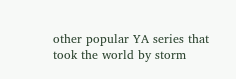other popular YA series that took the world by storm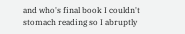and who's final book I couldn't stomach reading so I abruptly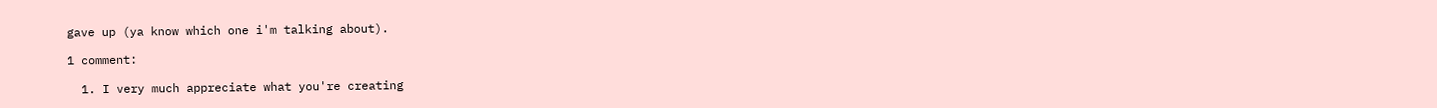gave up (ya know which one i'm talking about).

1 comment:

  1. I very much appreciate what you're creating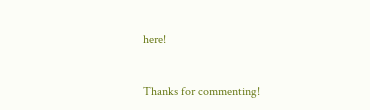here!


Thanks for commenting!